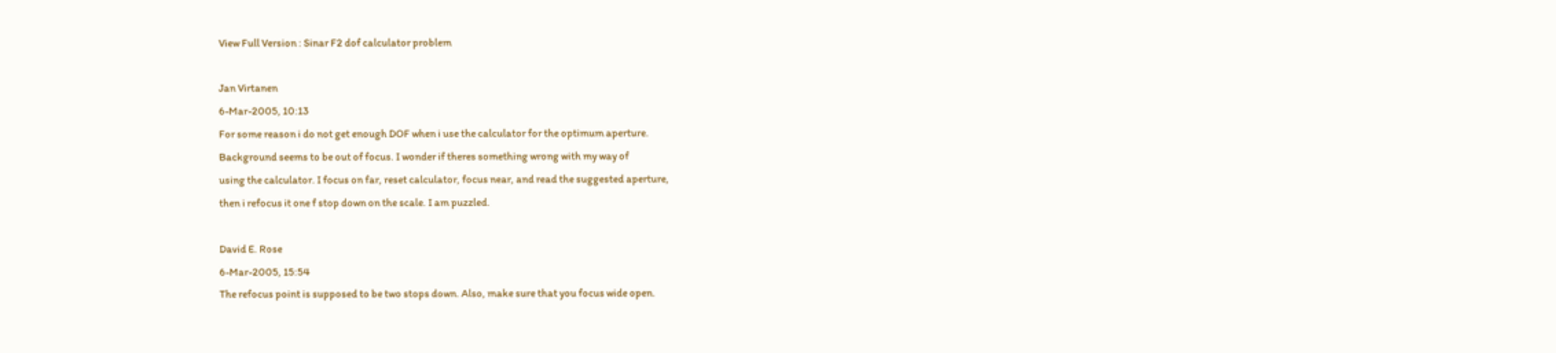View Full Version : Sinar F2 dof calculator problem

Jan Virtanen
6-Mar-2005, 10:13
For some reason i do not get enough DOF when i use the calculator for the optimum aperture.
Background seems to be out of focus. I wonder if theres something wrong with my way of
using the calculator. I focus on far, reset calculator, focus near, and read the suggested aperture,
then i refocus it one f stop down on the scale. I am puzzled.

David E. Rose
6-Mar-2005, 15:54
The refocus point is supposed to be two stops down. Also, make sure that you focus wide open.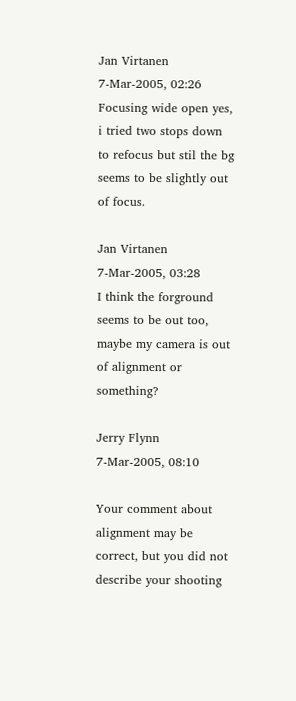Jan Virtanen
7-Mar-2005, 02:26
Focusing wide open yes, i tried two stops down to refocus but stil the bg seems to be slightly out of focus.

Jan Virtanen
7-Mar-2005, 03:28
I think the forground seems to be out too, maybe my camera is out of alignment or something?

Jerry Flynn
7-Mar-2005, 08:10

Your comment about alignment may be correct, but you did not describe your shooting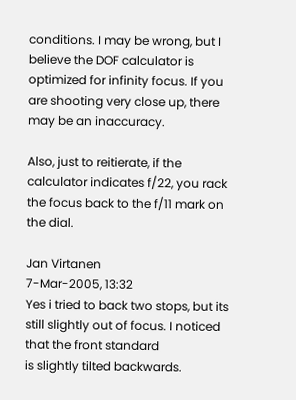conditions. I may be wrong, but I believe the DOF calculator is optimized for infinity focus. If you are shooting very close up, there may be an inaccuracy.

Also, just to reitierate, if the calculator indicates f/22, you rack the focus back to the f/11 mark on the dial.

Jan Virtanen
7-Mar-2005, 13:32
Yes i tried to back two stops, but its still slightly out of focus. I noticed that the front standard
is slightly tilted backwards.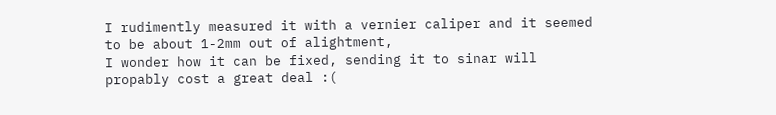I rudimently measured it with a vernier caliper and it seemed to be about 1-2mm out of alightment,
I wonder how it can be fixed, sending it to sinar will propably cost a great deal :(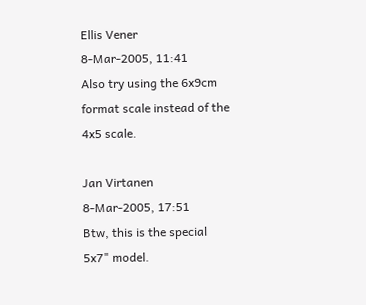Ellis Vener
8-Mar-2005, 11:41
Also try using the 6x9cm format scale instead of the 4x5 scale.

Jan Virtanen
8-Mar-2005, 17:51
Btw, this is the special 5x7" model.